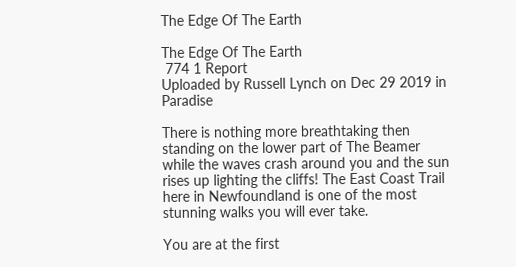The Edge Of The Earth

The Edge Of The Earth
 774 1 Report
Uploaded by Russell Lynch on Dec 29 2019 in Paradise

There is nothing more breathtaking then standing on the lower part of The Beamer while the waves crash around you and the sun rises up lighting the cliffs! The East Coast Trail here in Newfoundland is one of the most stunning walks you will ever take.

You are at the first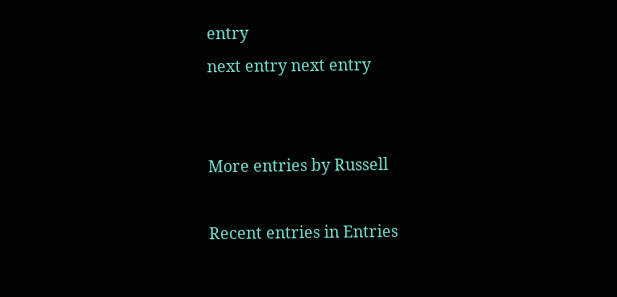entry
next entry next entry


More entries by Russell

Recent entries in Entries